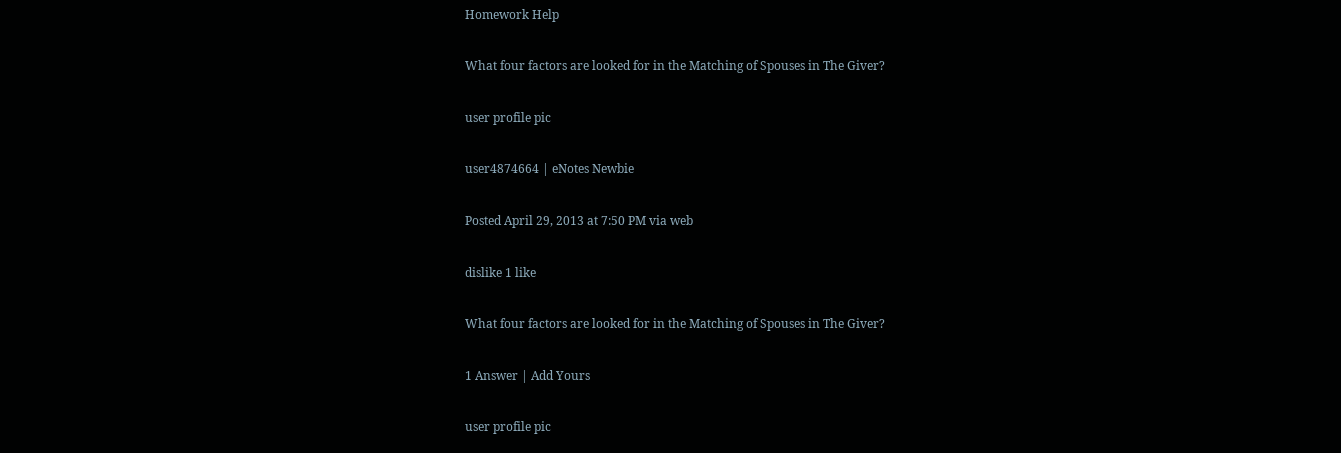Homework Help

What four factors are looked for in the Matching of Spouses in The Giver?

user profile pic

user4874664 | eNotes Newbie

Posted April 29, 2013 at 7:50 PM via web

dislike 1 like

What four factors are looked for in the Matching of Spouses in The Giver?

1 Answer | Add Yours

user profile pic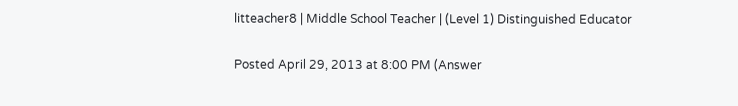litteacher8 | Middle School Teacher | (Level 1) Distinguished Educator

Posted April 29, 2013 at 8:00 PM (Answer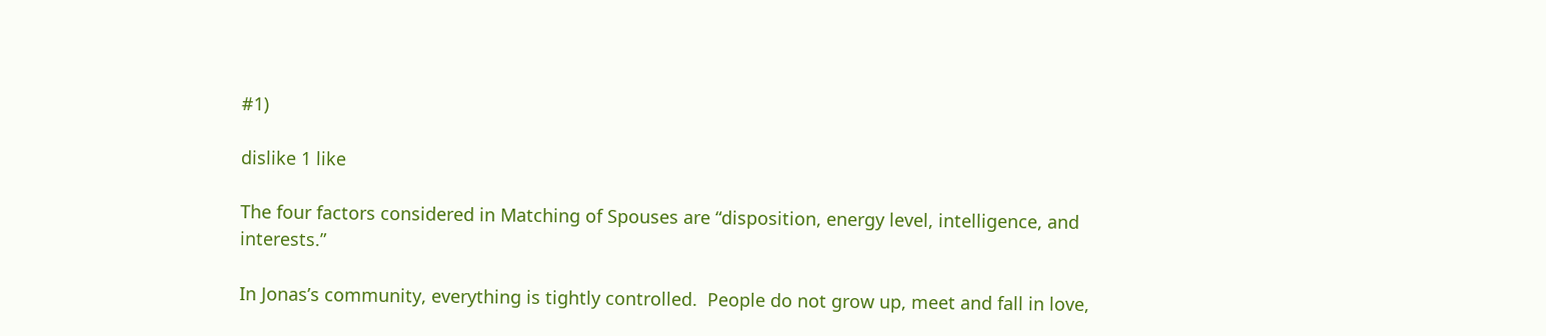#1)

dislike 1 like

The four factors considered in Matching of Spouses are “disposition, energy level, intelligence, and interests.”

In Jonas’s community, everything is tightly controlled.  People do not grow up, meet and fall in love,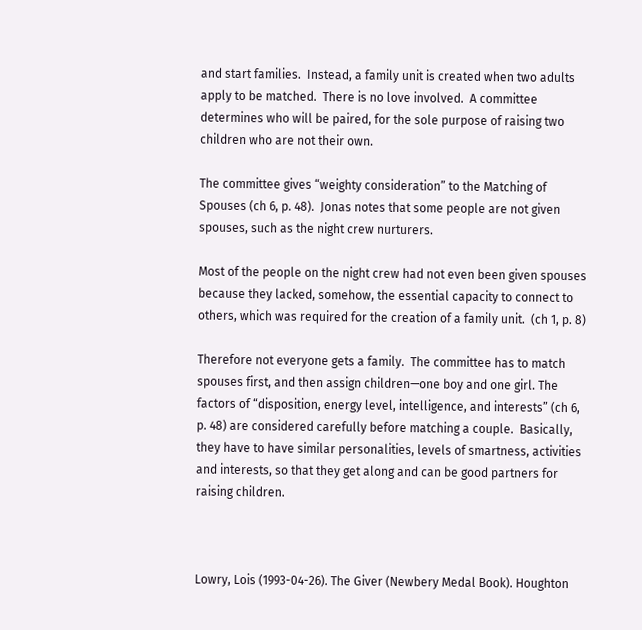and start families.  Instead, a family unit is created when two adults apply to be matched.  There is no love involved.  A committee determines who will be paired, for the sole purpose of raising two children who are not their own.

The committee gives “weighty consideration” to the Matching of Spouses (ch 6, p. 48).  Jonas notes that some people are not given spouses, such as the night crew nurturers.

Most of the people on the night crew had not even been given spouses because they lacked, somehow, the essential capacity to connect to others, which was required for the creation of a family unit.  (ch 1, p. 8)

Therefore not everyone gets a family.  The committee has to match spouses first, and then assign children—one boy and one girl. The factors of “disposition, energy level, intelligence, and interests” (ch 6, p. 48) are considered carefully before matching a couple.  Basically, they have to have similar personalities, levels of smartness, activities and interests, so that they get along and can be good partners for raising children.



Lowry, Lois (1993-04-26). The Giver (Newbery Medal Book). Houghton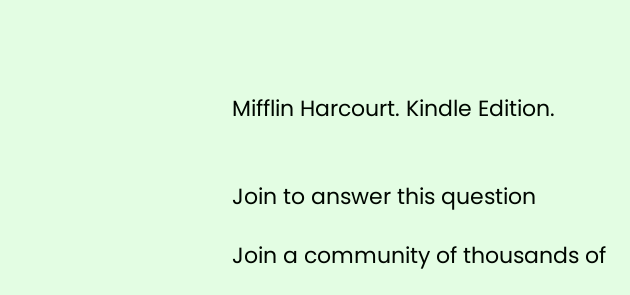Mifflin Harcourt. Kindle Edition.


Join to answer this question

Join a community of thousands of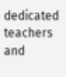dedicated teachers and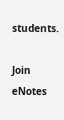students.

Join eNotes